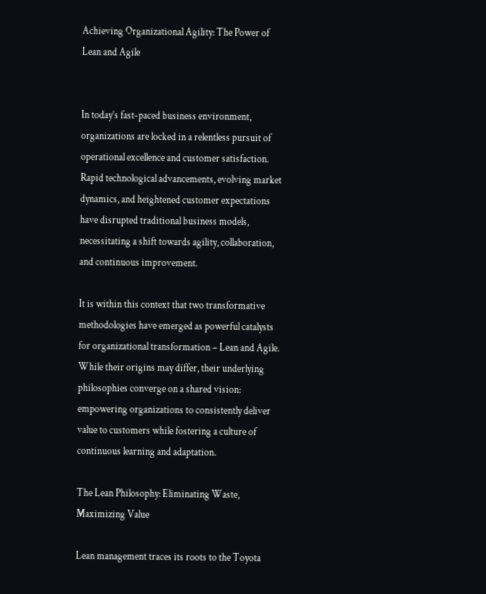Achieving Organizational Agility: The Power of Lean and Agile


In today’s fast-paced business environment, organizations are locked in a relentless pursuit of operational excellence and customer satisfaction. Rapid technological advancements, evolving market dynamics, and heightened customer expectations have disrupted traditional business models, necessitating a shift towards agility, collaboration, and continuous improvement.

It is within this context that two transformative methodologies have emerged as powerful catalysts for organizational transformation – Lean and Agile. While their origins may differ, their underlying philosophies converge on a shared vision: empowering organizations to consistently deliver value to customers while fostering a culture of continuous learning and adaptation.

The Lean Philosophy: Eliminating Waste, Maximizing Value

Lean management traces its roots to the Toyota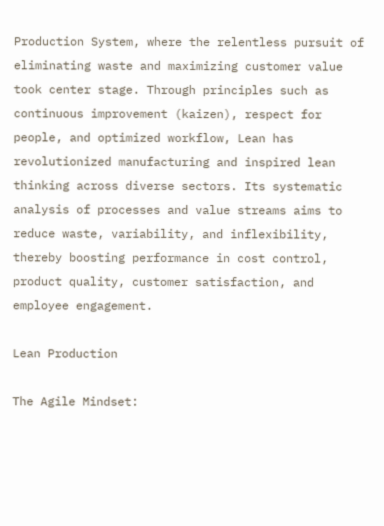Production System, where the relentless pursuit of eliminating waste and maximizing customer value took center stage. Through principles such as continuous improvement (kaizen), respect for people, and optimized workflow, Lean has revolutionized manufacturing and inspired lean thinking across diverse sectors. Its systematic analysis of processes and value streams aims to reduce waste, variability, and inflexibility, thereby boosting performance in cost control, product quality, customer satisfaction, and employee engagement.

Lean Production

The Agile Mindset: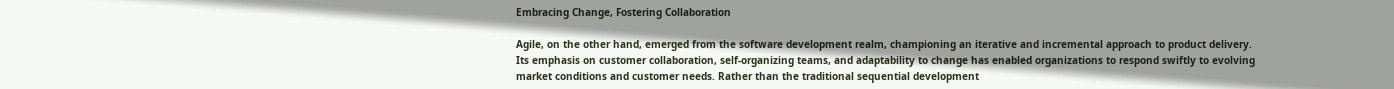Embracing Change, Fostering Collaboration

Agile, on the other hand, emerged from the software development realm, championing an iterative and incremental approach to product delivery. Its emphasis on customer collaboration, self-organizing teams, and adaptability to change has enabled organizations to respond swiftly to evolving market conditions and customer needs. Rather than the traditional sequential development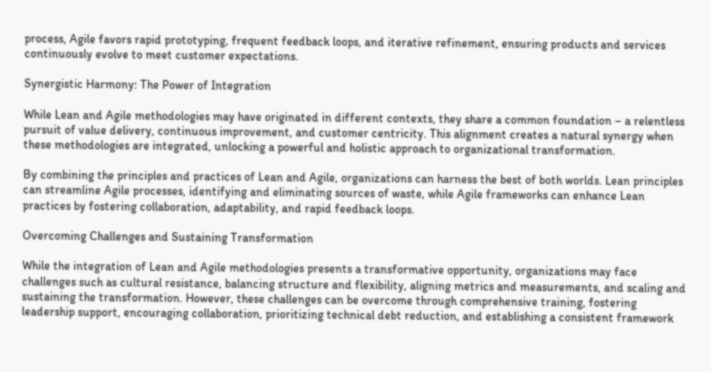process, Agile favors rapid prototyping, frequent feedback loops, and iterative refinement, ensuring products and services continuously evolve to meet customer expectations.

Synergistic Harmony: The Power of Integration

While Lean and Agile methodologies may have originated in different contexts, they share a common foundation – a relentless pursuit of value delivery, continuous improvement, and customer centricity. This alignment creates a natural synergy when these methodologies are integrated, unlocking a powerful and holistic approach to organizational transformation.

By combining the principles and practices of Lean and Agile, organizations can harness the best of both worlds. Lean principles can streamline Agile processes, identifying and eliminating sources of waste, while Agile frameworks can enhance Lean practices by fostering collaboration, adaptability, and rapid feedback loops.

Overcoming Challenges and Sustaining Transformation

While the integration of Lean and Agile methodologies presents a transformative opportunity, organizations may face challenges such as cultural resistance, balancing structure and flexibility, aligning metrics and measurements, and scaling and sustaining the transformation. However, these challenges can be overcome through comprehensive training, fostering leadership support, encouraging collaboration, prioritizing technical debt reduction, and establishing a consistent framework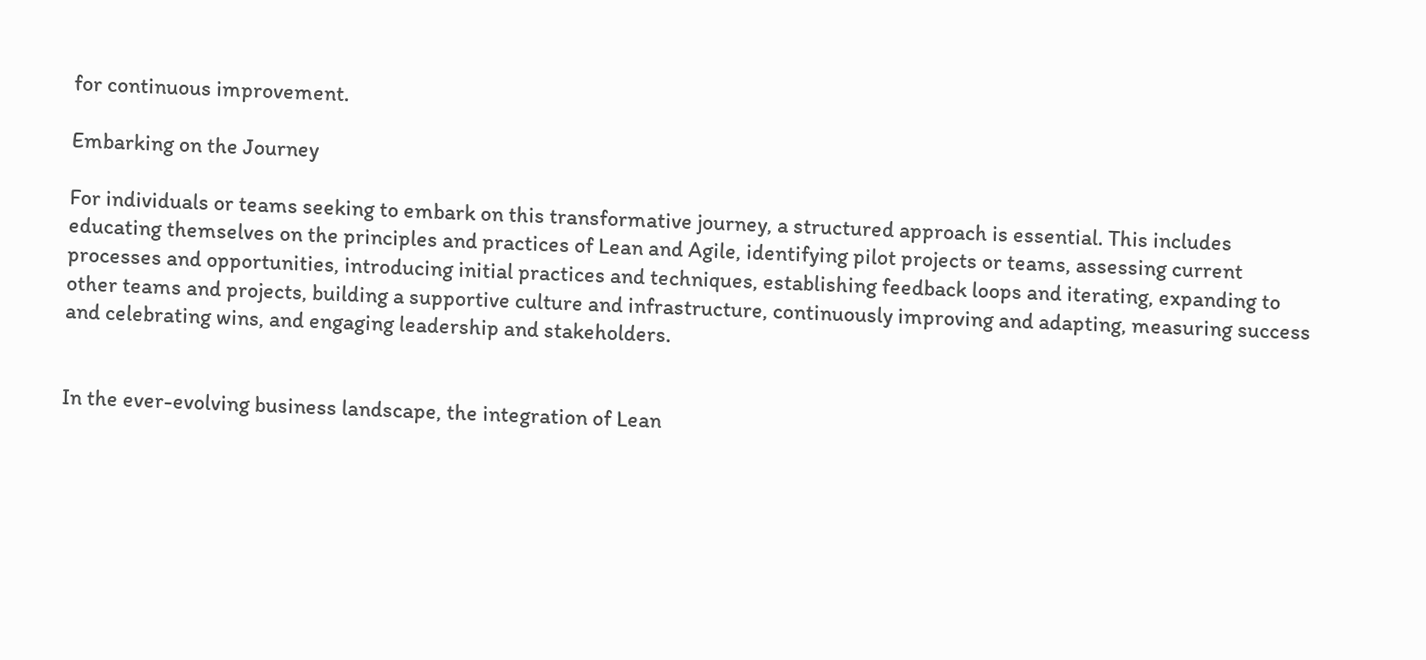for continuous improvement.

Embarking on the Journey

For individuals or teams seeking to embark on this transformative journey, a structured approach is essential. This includes educating themselves on the principles and practices of Lean and Agile, identifying pilot projects or teams, assessing current processes and opportunities, introducing initial practices and techniques, establishing feedback loops and iterating, expanding to other teams and projects, building a supportive culture and infrastructure, continuously improving and adapting, measuring success and celebrating wins, and engaging leadership and stakeholders.


In the ever-evolving business landscape, the integration of Lean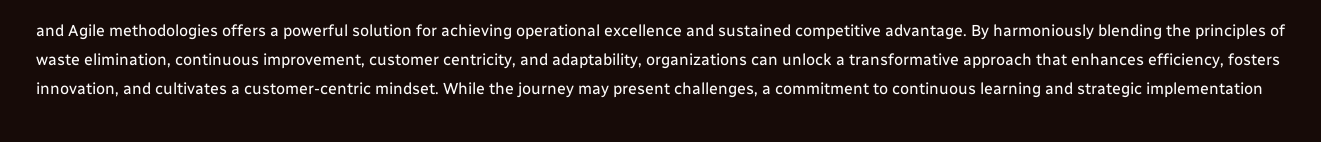and Agile methodologies offers a powerful solution for achieving operational excellence and sustained competitive advantage. By harmoniously blending the principles of waste elimination, continuous improvement, customer centricity, and adaptability, organizations can unlock a transformative approach that enhances efficiency, fosters innovation, and cultivates a customer-centric mindset. While the journey may present challenges, a commitment to continuous learning and strategic implementation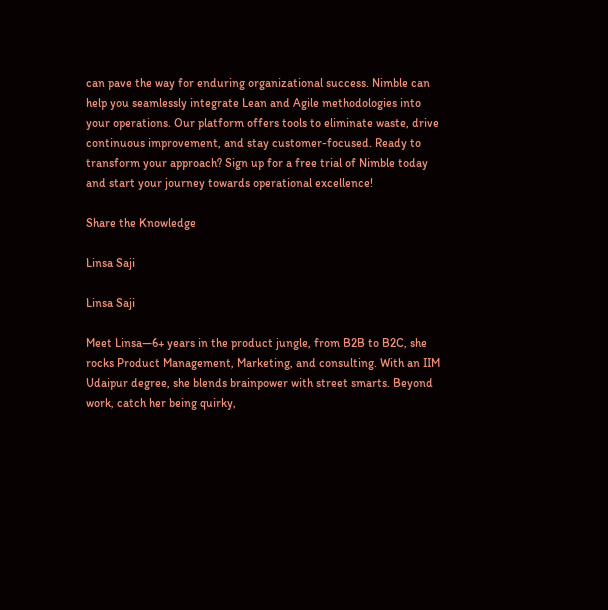can pave the way for enduring organizational success. Nimble can help you seamlessly integrate Lean and Agile methodologies into your operations. Our platform offers tools to eliminate waste, drive continuous improvement, and stay customer-focused. Ready to transform your approach? Sign up for a free trial of Nimble today and start your journey towards operational excellence!

Share the Knowledge

Linsa Saji

Linsa Saji

Meet Linsa—6+ years in the product jungle, from B2B to B2C, she rocks Product Management, Marketing, and consulting. With an IIM Udaipur degree, she blends brainpower with street smarts. Beyond work, catch her being quirky,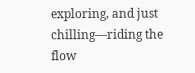exploring, and just chilling—riding the flow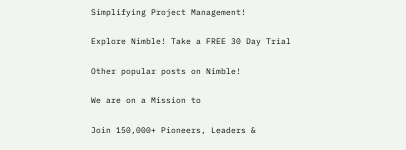Simplifying Project Management!

Explore Nimble! Take a FREE 30 Day Trial

Other popular posts on Nimble!

We are on a Mission to

Join 150,000+ Pioneers, Leaders &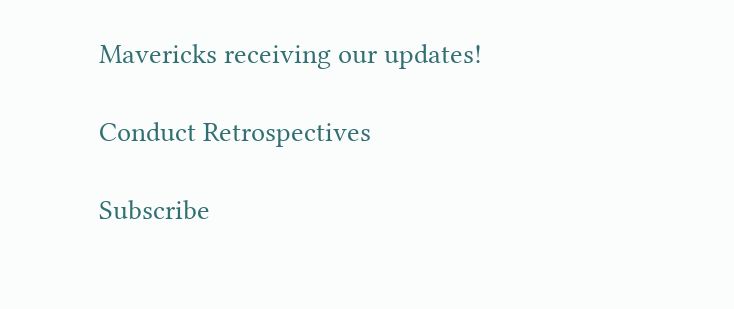Mavericks receiving our updates!

Conduct Retrospectives

Subscribe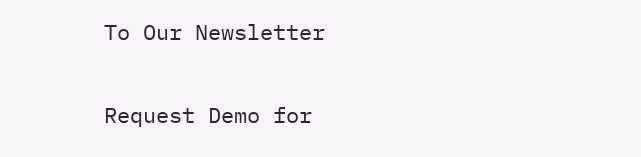To Our Newsletter

Request Demo for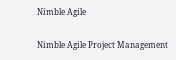Nimble Agile

Nimble Agile Project Management